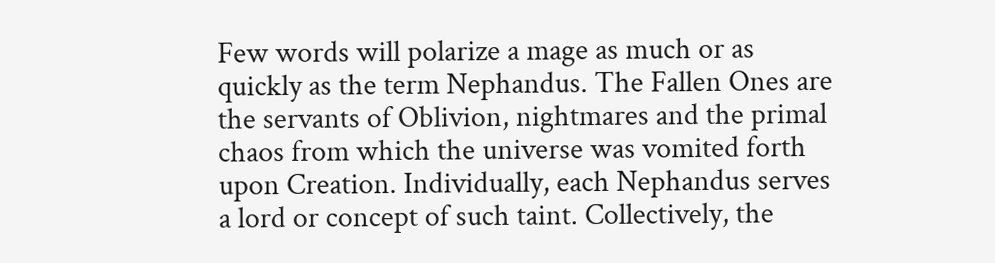Few words will polarize a mage as much or as quickly as the term Nephandus. The Fallen Ones are the servants of Oblivion, nightmares and the primal chaos from which the universe was vomited forth upon Creation. Individually, each Nephandus serves a lord or concept of such taint. Collectively, the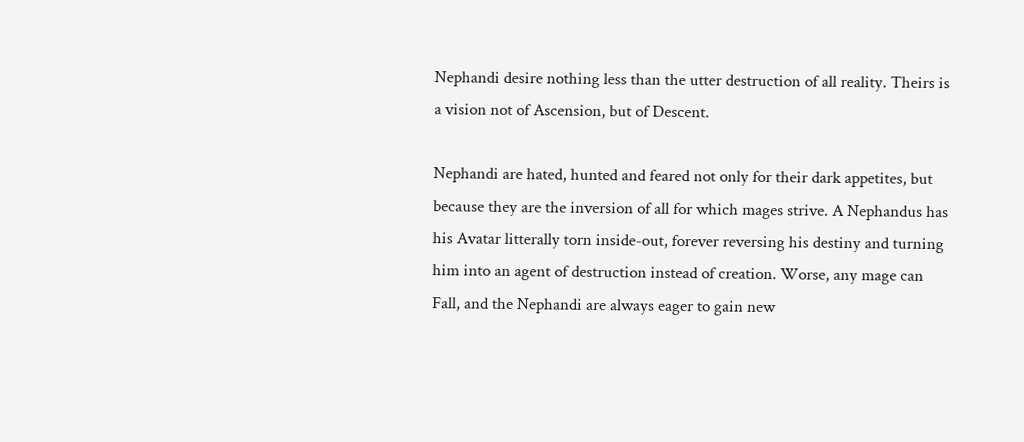Nephandi desire nothing less than the utter destruction of all reality. Theirs is a vision not of Ascension, but of Descent.

Nephandi are hated, hunted and feared not only for their dark appetites, but because they are the inversion of all for which mages strive. A Nephandus has his Avatar litterally torn inside-out, forever reversing his destiny and turning him into an agent of destruction instead of creation. Worse, any mage can Fall, and the Nephandi are always eager to gain new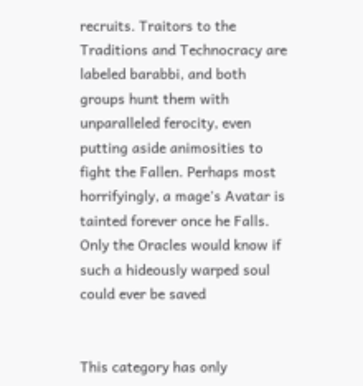recruits. Traitors to the Traditions and Technocracy are labeled barabbi, and both groups hunt them with unparalleled ferocity, even putting aside animosities to fight the Fallen. Perhaps most horrifyingly, a mage's Avatar is tainted forever once he Falls. Only the Oracles would know if such a hideously warped soul could ever be saved


This category has only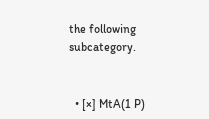the following subcategory.


  • [×] MtA(1 P)